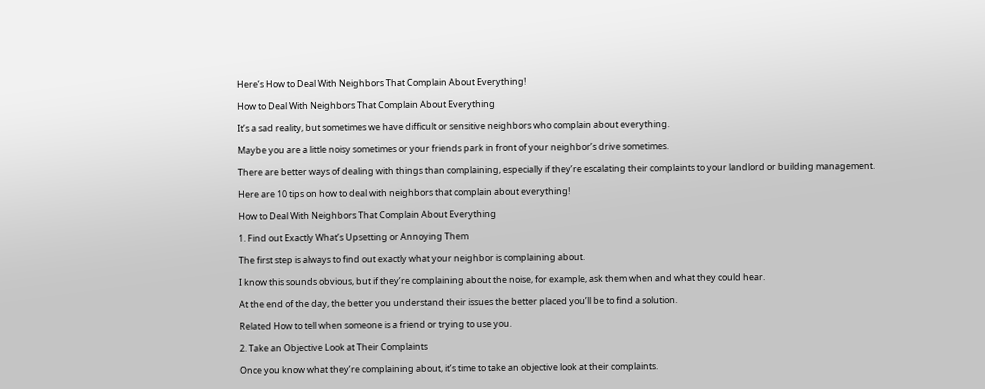Here’s How to Deal With Neighbors That Complain About Everything!

How to Deal With Neighbors That Complain About Everything

It’s a sad reality, but sometimes we have difficult or sensitive neighbors who complain about everything.

Maybe you are a little noisy sometimes or your friends park in front of your neighbor’s drive sometimes.

There are better ways of dealing with things than complaining, especially if they’re escalating their complaints to your landlord or building management.

Here are 10 tips on how to deal with neighbors that complain about everything!

How to Deal With Neighbors That Complain About Everything

1. Find out Exactly What’s Upsetting or Annoying Them

The first step is always to find out exactly what your neighbor is complaining about.

I know this sounds obvious, but if they’re complaining about the noise, for example, ask them when and what they could hear.

At the end of the day, the better you understand their issues the better placed you’ll be to find a solution.

Related How to tell when someone is a friend or trying to use you.

2. Take an Objective Look at Their Complaints

Once you know what they’re complaining about, it’s time to take an objective look at their complaints.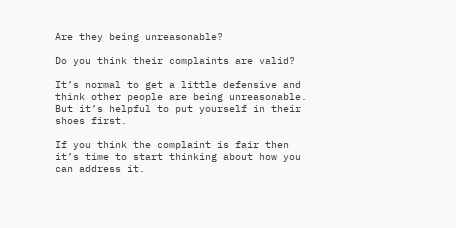Are they being unreasonable?

Do you think their complaints are valid?

It’s normal to get a little defensive and think other people are being unreasonable. But it’s helpful to put yourself in their shoes first.

If you think the complaint is fair then it’s time to start thinking about how you can address it.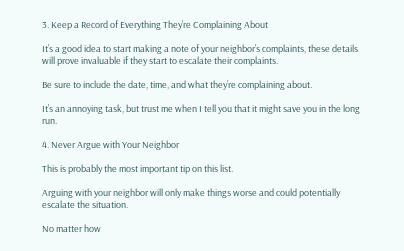3. Keep a Record of Everything They’re Complaining About

It’s a good idea to start making a note of your neighbor’s complaints, these details will prove invaluable if they start to escalate their complaints.

Be sure to include the date, time, and what they’re complaining about.

It’s an annoying task, but trust me when I tell you that it might save you in the long run.

4. Never Argue with Your Neighbor

This is probably the most important tip on this list.

Arguing with your neighbor will only make things worse and could potentially escalate the situation.

No matter how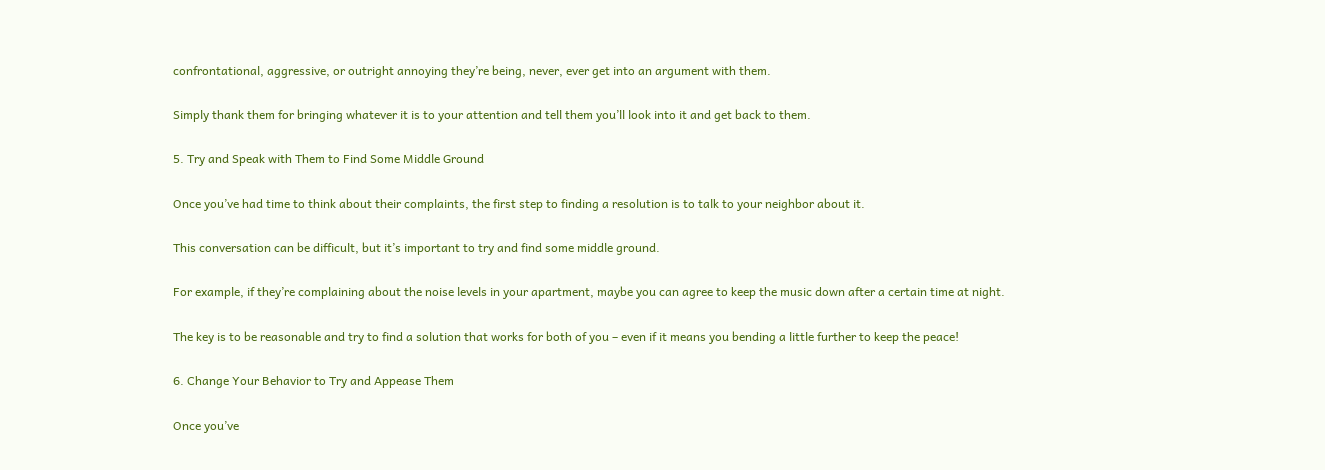confrontational, aggressive, or outright annoying they’re being, never, ever get into an argument with them.

Simply thank them for bringing whatever it is to your attention and tell them you’ll look into it and get back to them.

5. Try and Speak with Them to Find Some Middle Ground

Once you’ve had time to think about their complaints, the first step to finding a resolution is to talk to your neighbor about it.

This conversation can be difficult, but it’s important to try and find some middle ground.

For example, if they’re complaining about the noise levels in your apartment, maybe you can agree to keep the music down after a certain time at night.

The key is to be reasonable and try to find a solution that works for both of you – even if it means you bending a little further to keep the peace!

6. Change Your Behavior to Try and Appease Them

Once you’ve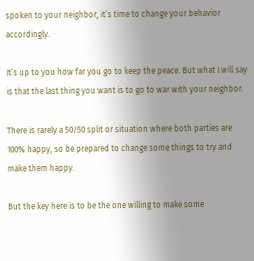spoken to your neighbor, it’s time to change your behavior accordingly.

It’s up to you how far you go to keep the peace. But what I will say is that the last thing you want is to go to war with your neighbor.

There is rarely a 50/50 split or situation where both parties are 100% happy, so be prepared to change some things to try and make them happy.

But the key here is to be the one willing to make some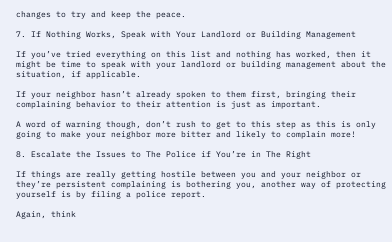changes to try and keep the peace.

7. If Nothing Works, Speak with Your Landlord or Building Management

If you’ve tried everything on this list and nothing has worked, then it might be time to speak with your landlord or building management about the situation, if applicable.

If your neighbor hasn’t already spoken to them first, bringing their complaining behavior to their attention is just as important.

A word of warning though, don’t rush to get to this step as this is only going to make your neighbor more bitter and likely to complain more!

8. Escalate the Issues to The Police if You’re in The Right

If things are really getting hostile between you and your neighbor or they’re persistent complaining is bothering you, another way of protecting yourself is by filing a police report.

Again, think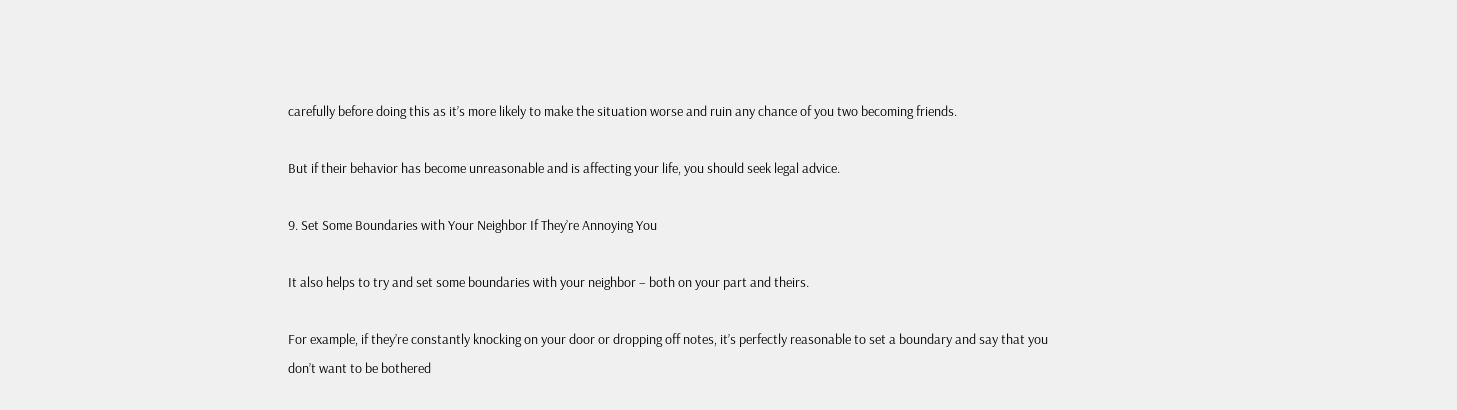carefully before doing this as it’s more likely to make the situation worse and ruin any chance of you two becoming friends.

But if their behavior has become unreasonable and is affecting your life, you should seek legal advice.

9. Set Some Boundaries with Your Neighbor If They’re Annoying You

It also helps to try and set some boundaries with your neighbor – both on your part and theirs.

For example, if they’re constantly knocking on your door or dropping off notes, it’s perfectly reasonable to set a boundary and say that you don’t want to be bothered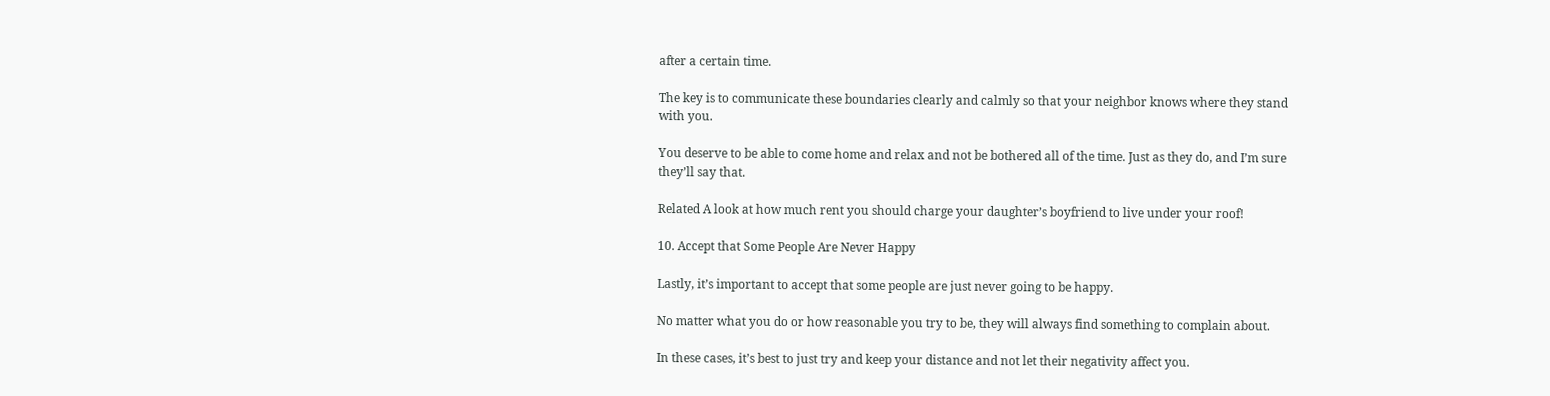after a certain time.

The key is to communicate these boundaries clearly and calmly so that your neighbor knows where they stand with you.

You deserve to be able to come home and relax and not be bothered all of the time. Just as they do, and I’m sure they’ll say that.

Related A look at how much rent you should charge your daughter’s boyfriend to live under your roof!

10. Accept that Some People Are Never Happy

Lastly, it’s important to accept that some people are just never going to be happy.

No matter what you do or how reasonable you try to be, they will always find something to complain about.

In these cases, it’s best to just try and keep your distance and not let their negativity affect you.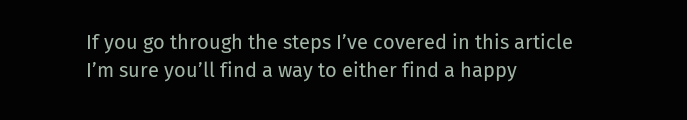If you go through the steps I’ve covered in this article I’m sure you’ll find a way to either find a happy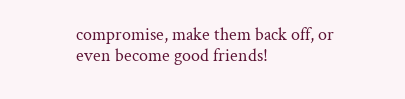compromise, make them back off, or even become good friends!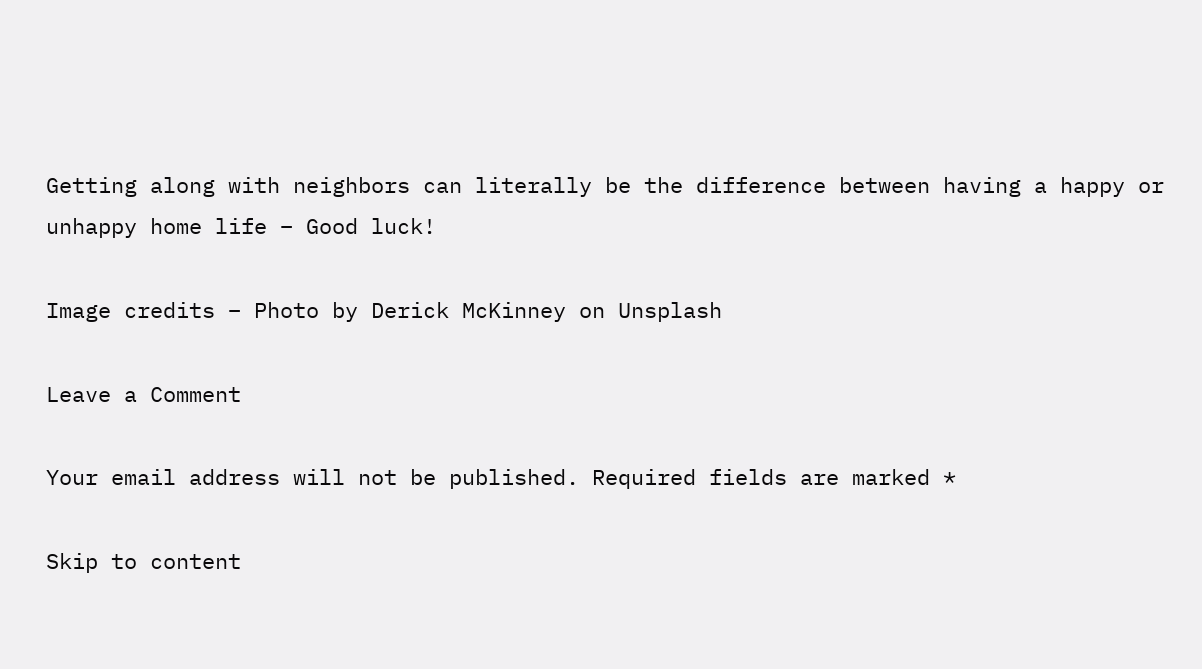Getting along with neighbors can literally be the difference between having a happy or unhappy home life – Good luck!

Image credits – Photo by Derick McKinney on Unsplash

Leave a Comment

Your email address will not be published. Required fields are marked *

Skip to content